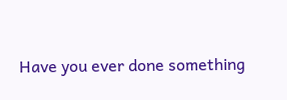Have you ever done something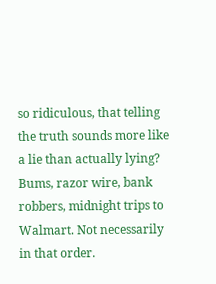so ridiculous, that telling the truth sounds more like a lie than actually lying? Bums, razor wire, bank robbers, midnight trips to Walmart. Not necessarily in that order.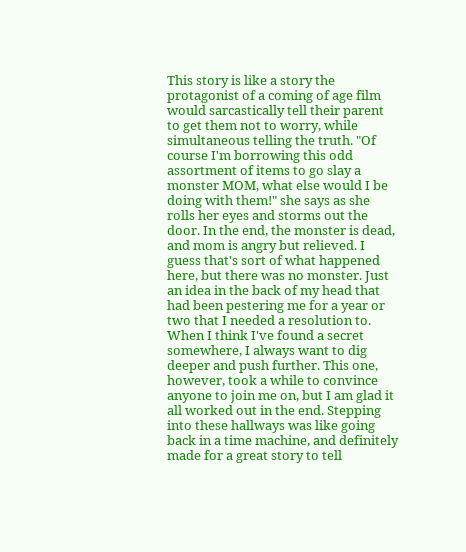This story is like a story the protagonist of a coming of age film would sarcastically tell their parent to get them not to worry, while simultaneous telling the truth. "Of course I'm borrowing this odd assortment of items to go slay a monster MOM, what else would I be doing with them!" she says as she rolls her eyes and storms out the door. In the end, the monster is dead, and mom is angry but relieved. I guess that's sort of what happened here, but there was no monster. Just an idea in the back of my head that had been pestering me for a year or two that I needed a resolution to. When I think I've found a secret somewhere, I always want to dig deeper and push further. This one, however, took a while to convince anyone to join me on, but I am glad it all worked out in the end. Stepping into these hallways was like going back in a time machine, and definitely made for a great story to tell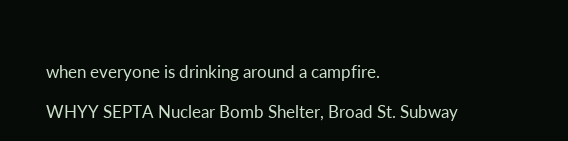when everyone is drinking around a campfire.

WHYY SEPTA Nuclear Bomb Shelter, Broad St. Subway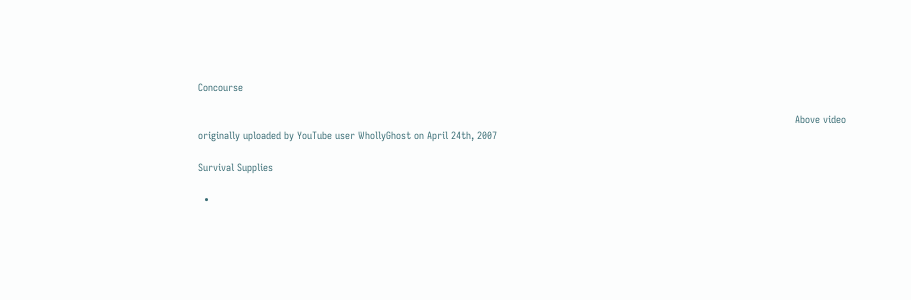Concourse

                                                                                                                                                                                                       Above video originally uploaded by YouTube user WhollyGhost on April 24th, 2007

Survival Supplies

  •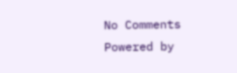No Comments
Powered by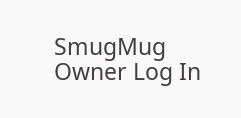SmugMug Owner Log In